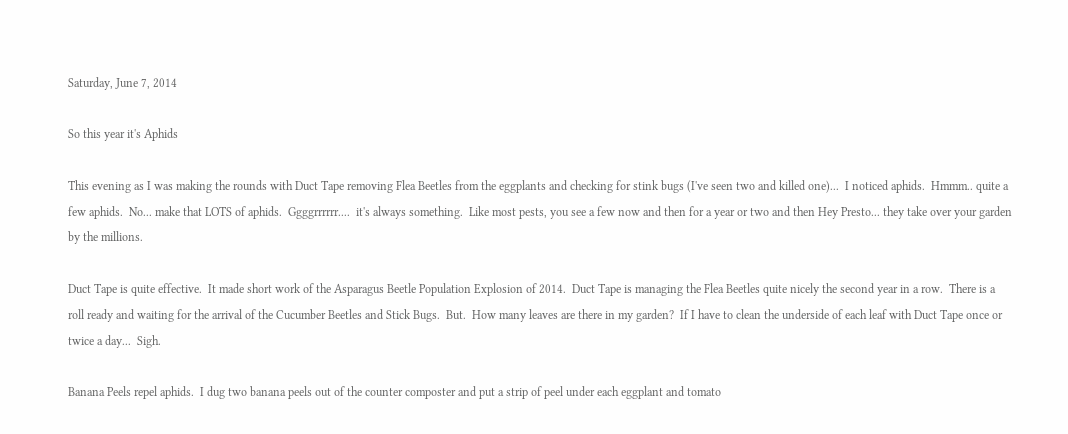Saturday, June 7, 2014

So this year it's Aphids

This evening as I was making the rounds with Duct Tape removing Flea Beetles from the eggplants and checking for stink bugs (I've seen two and killed one)...  I noticed aphids.  Hmmm.. quite a few aphids.  No... make that LOTS of aphids.  Ggggrrrrrr....  it's always something.  Like most pests, you see a few now and then for a year or two and then Hey Presto... they take over your garden by the millions.

Duct Tape is quite effective.  It made short work of the Asparagus Beetle Population Explosion of 2014.  Duct Tape is managing the Flea Beetles quite nicely the second year in a row.  There is a roll ready and waiting for the arrival of the Cucumber Beetles and Stick Bugs.  But.  How many leaves are there in my garden?  If I have to clean the underside of each leaf with Duct Tape once or twice a day...  Sigh.

Banana Peels repel aphids.  I dug two banana peels out of the counter composter and put a strip of peel under each eggplant and tomato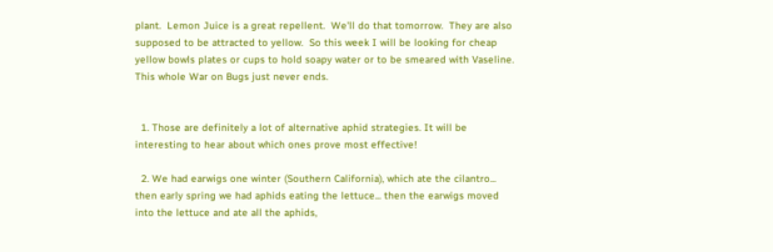plant.  Lemon Juice is a great repellent.  We'll do that tomorrow.  They are also supposed to be attracted to yellow.  So this week I will be looking for cheap yellow bowls plates or cups to hold soapy water or to be smeared with Vaseline.  This whole War on Bugs just never ends.


  1. Those are definitely a lot of alternative aphid strategies. It will be interesting to hear about which ones prove most effective!

  2. We had earwigs one winter (Southern California), which ate the cilantro... then early spring we had aphids eating the lettuce... then the earwigs moved into the lettuce and ate all the aphids,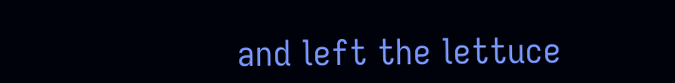and left the lettuce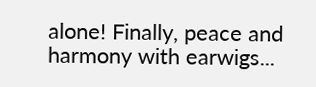alone! Finally, peace and harmony with earwigs...